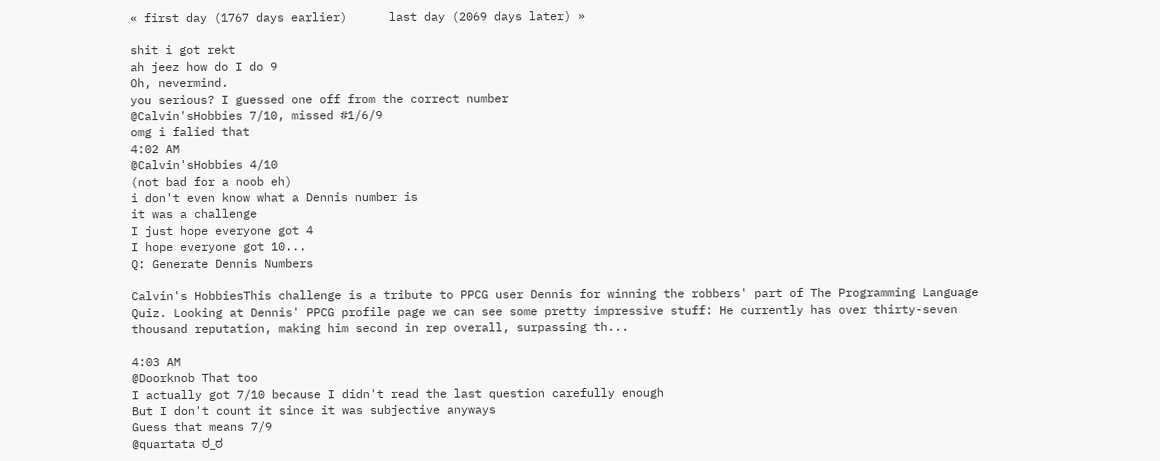« first day (1767 days earlier)      last day (2069 days later) »

shit i got rekt
ah jeez how do I do 9
Oh, nevermind.
you serious? I guessed one off from the correct number
@Calvin'sHobbies 7/10, missed #1/6/9
omg i falied that
4:02 AM
@Calvin'sHobbies 4/10
(not bad for a noob eh)
i don't even know what a Dennis number is
it was a challenge
I just hope everyone got 4
I hope everyone got 10...
Q: Generate Dennis Numbers

Calvin's HobbiesThis challenge is a tribute to PPCG user Dennis for winning the robbers' part of The Programming Language Quiz. Looking at Dennis' PPCG profile page we can see some pretty impressive stuff: He currently has over thirty-seven thousand reputation, making him second in rep overall, surpassing th...

4:03 AM
@Doorknob That too
I actually got 7/10 because I didn't read the last question carefully enough
But I don't count it since it was subjective anyways
Guess that means 7/9
@quartata ಠ_ಠ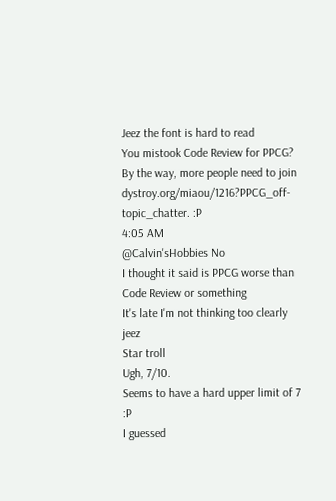Jeez the font is hard to read
You mistook Code Review for PPCG?
By the way, more people need to join dystroy.org/miaou/1216?PPCG_off-topic_chatter. :P
4:05 AM
@Calvin'sHobbies No
I thought it said is PPCG worse than Code Review or something
It's late I'm not thinking too clearly jeez
Star troll
Ugh, 7/10.
Seems to have a hard upper limit of 7 :P
I guessed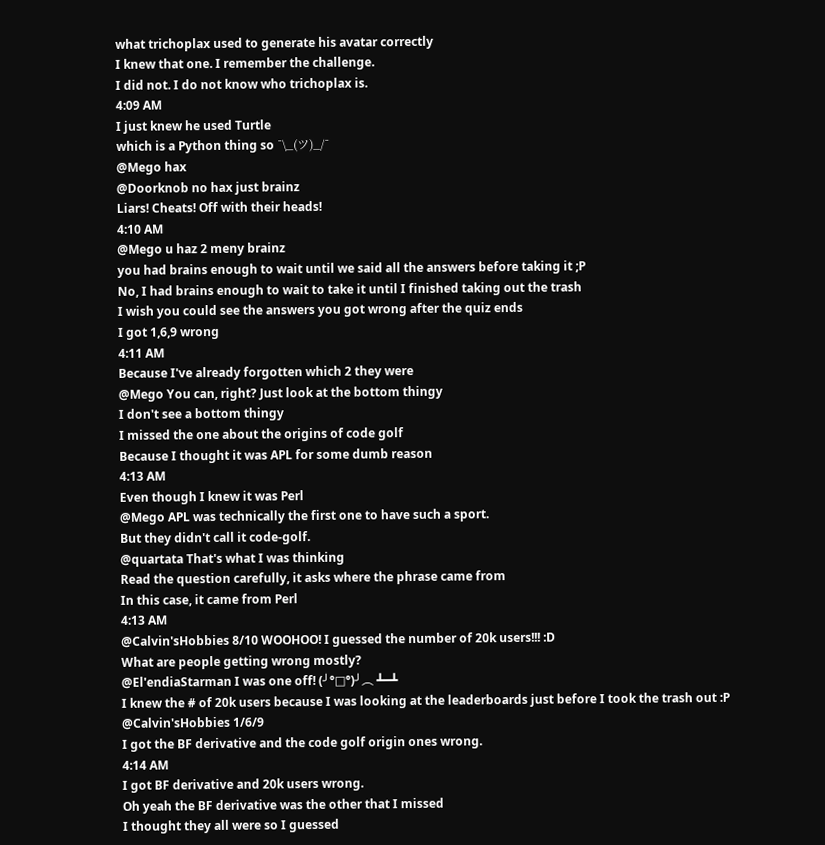what trichoplax used to generate his avatar correctly
I knew that one. I remember the challenge.
I did not. I do not know who trichoplax is.
4:09 AM
I just knew he used Turtle
which is a Python thing so ¯\_(ツ)_/¯
@Mego hax
@Doorknob no hax just brainz
Liars! Cheats! Off with their heads!
4:10 AM
@Mego u haz 2 meny brainz
you had brains enough to wait until we said all the answers before taking it ;P
No, I had brains enough to wait to take it until I finished taking out the trash
I wish you could see the answers you got wrong after the quiz ends
I got 1,6,9 wrong
4:11 AM
Because I've already forgotten which 2 they were
@Mego You can, right? Just look at the bottom thingy
I don't see a bottom thingy
I missed the one about the origins of code golf
Because I thought it was APL for some dumb reason
4:13 AM
Even though I knew it was Perl
@Mego APL was technically the first one to have such a sport.
But they didn't call it code-golf.
@quartata That's what I was thinking
Read the question carefully, it asks where the phrase came from
In this case, it came from Perl
4:13 AM
@Calvin'sHobbies 8/10 WOOHOO! I guessed the number of 20k users!!! :D
What are people getting wrong mostly?
@El'endiaStarman I was one off! (╯°□°)╯︵ ┻━┻
I knew the # of 20k users because I was looking at the leaderboards just before I took the trash out :P
@Calvin'sHobbies 1/6/9
I got the BF derivative and the code golf origin ones wrong.
4:14 AM
I got BF derivative and 20k users wrong.
Oh yeah the BF derivative was the other that I missed
I thought they all were so I guessed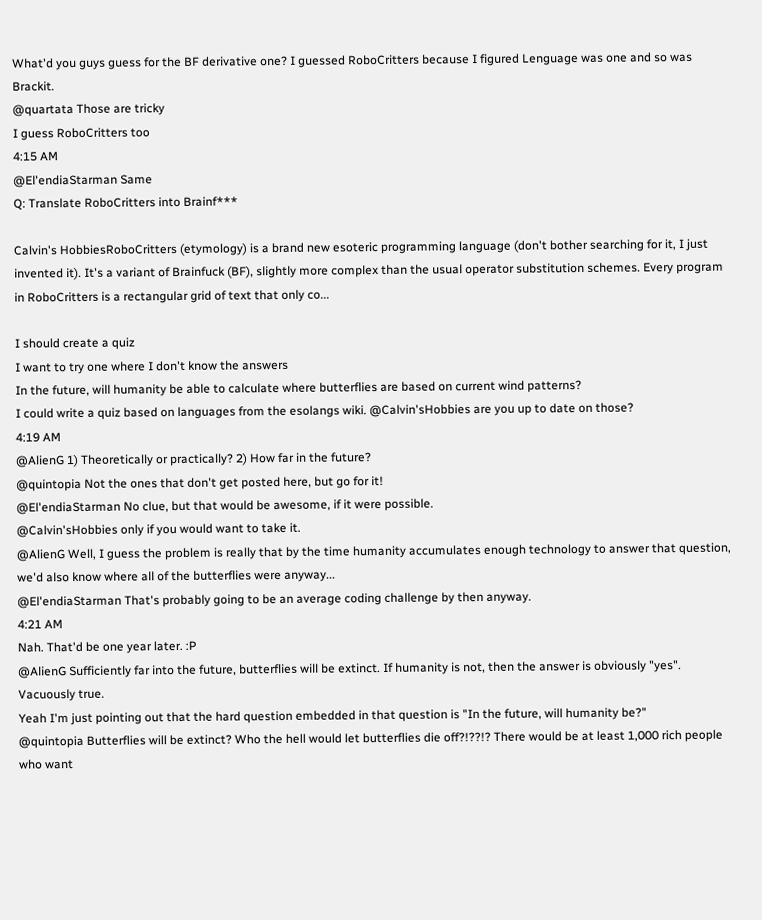What'd you guys guess for the BF derivative one? I guessed RoboCritters because I figured Lenguage was one and so was Brackit.
@quartata Those are tricky
I guess RoboCritters too
4:15 AM
@El'endiaStarman Same
Q: Translate RoboCritters into Brainf***

Calvin's HobbiesRoboCritters (etymology) is a brand new esoteric programming language (don't bother searching for it, I just invented it). It's a variant of Brainfuck (BF), slightly more complex than the usual operator substitution schemes. Every program in RoboCritters is a rectangular grid of text that only co...

I should create a quiz
I want to try one where I don't know the answers
In the future, will humanity be able to calculate where butterflies are based on current wind patterns?
I could write a quiz based on languages from the esolangs wiki. @Calvin'sHobbies are you up to date on those?
4:19 AM
@AlienG 1) Theoretically or practically? 2) How far in the future?
@quintopia Not the ones that don't get posted here, but go for it!
@El'endiaStarman No clue, but that would be awesome, if it were possible.
@Calvin'sHobbies only if you would want to take it.
@AlienG Well, I guess the problem is really that by the time humanity accumulates enough technology to answer that question, we'd also know where all of the butterflies were anyway...
@El'endiaStarman That's probably going to be an average coding challenge by then anyway.
4:21 AM
Nah. That'd be one year later. :P
@AlienG Sufficiently far into the future, butterflies will be extinct. If humanity is not, then the answer is obviously "yes".
Vacuously true.
Yeah I'm just pointing out that the hard question embedded in that question is "In the future, will humanity be?"
@quintopia Butterflies will be extinct? Who the hell would let butterflies die off?!??!? There would be at least 1,000 rich people who want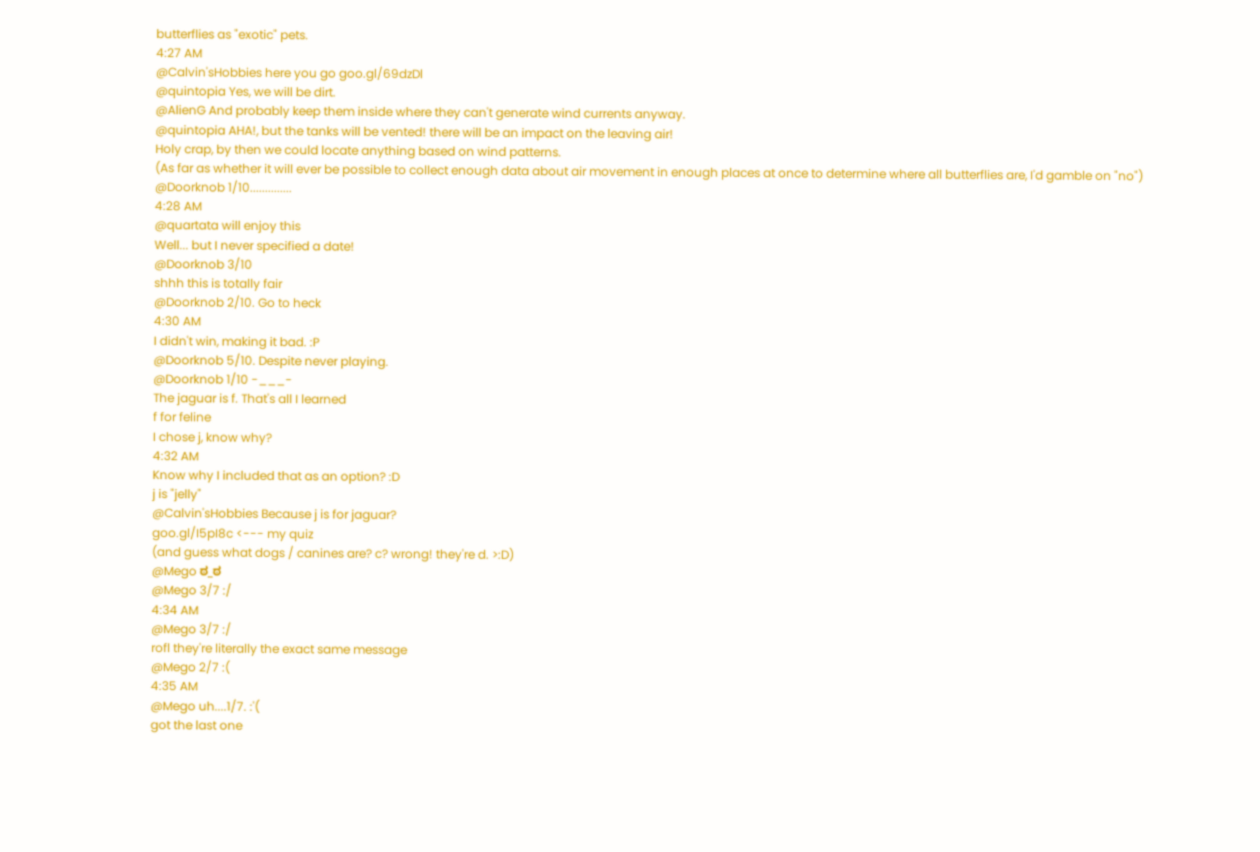butterflies as "exotic" pets.
4:27 AM
@Calvin'sHobbies here you go goo.gl/69dzDl
@quintopia Yes, we will be dirt.
@AlienG And probably keep them inside where they can't generate wind currents anyway.
@quintopia AHA!, but the tanks will be vented! there will be an impact on the leaving air!
Holy crap, by then we could locate anything based on wind patterns.
(As far as whether it will ever be possible to collect enough data about air movement in enough places at once to determine where all butterflies are, I'd gamble on "no")
@Doorknob 1/10..............
4:28 AM
@quartata will enjoy this
Well... but I never specified a date!
@Doorknob 3/10
shhh this is totally fair
@Doorknob 2/10. Go to heck
4:30 AM
I didn't win, making it bad. :P
@Doorknob 5/10. Despite never playing.
@Doorknob 1/10 -___-
The jaguar is f. That's all I learned
f for feline
I chose j, know why?
4:32 AM
Know why I included that as an option? :D
j is "jelly"
@Calvin'sHobbies Because j is for jaguar?
goo.gl/I5pI8c <--- my quiz
(and guess what dogs / canines are? c? wrong! they're d. >:D)
@Mego ಠ_ಠ
@Mego 3/7 :/
4:34 AM
@Mego 3/7 :/
rofl they're literally the exact same message
@Mego 2/7 :(
4:35 AM
@Mego uh....1/7. :'(
got the last one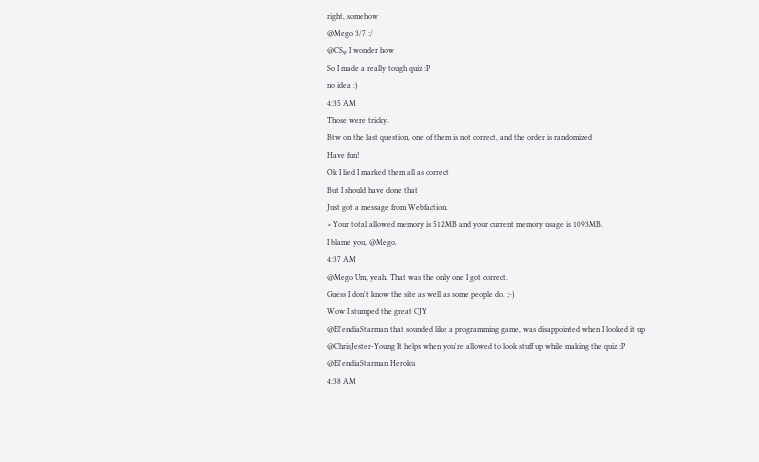right, somehow
@Mego 3/7 :/
@CSᵠ I wonder how
So I made a really tough quiz :P
no idea :)
4:35 AM
Those were tricky.
Btw on the last question, one of them is not correct, and the order is randomized
Have fun!
Ok I lied I marked them all as correct
But I should have done that
Just got a message from Webfaction.
> Your total allowed memory is 512MB and your current memory usage is 1093MB.
I blame you, @Mego.
4:37 AM
@Mego Um, yeah. That was the only one I got correct.
Guess I don't know the site as well as some people do. ;-)
Wow I stumped the great CJY
@El'endiaStarman that sounded like a programming game, was disappointed when I looked it up
@ChrisJester-Young It helps when you're allowed to look stuff up while making the quiz :P
@El'endiaStarman Heroku
4:38 AM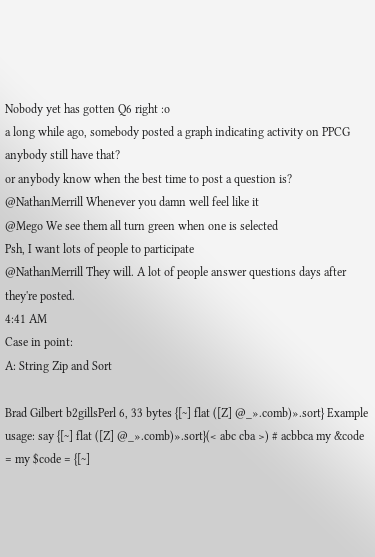Nobody yet has gotten Q6 right :o
a long while ago, somebody posted a graph indicating activity on PPCG
anybody still have that?
or anybody know when the best time to post a question is?
@NathanMerrill Whenever you damn well feel like it
@Mego We see them all turn green when one is selected
Psh, I want lots of people to participate
@NathanMerrill They will. A lot of people answer questions days after they're posted.
4:41 AM
Case in point:
A: String Zip and Sort

Brad Gilbert b2gillsPerl 6, 33 bytes {[~] flat ([Z] @_».comb)».sort} Example usage: say {[~] flat ([Z] @_».comb)».sort}(< abc cba >) # acbbca my &code = my $code = {[~]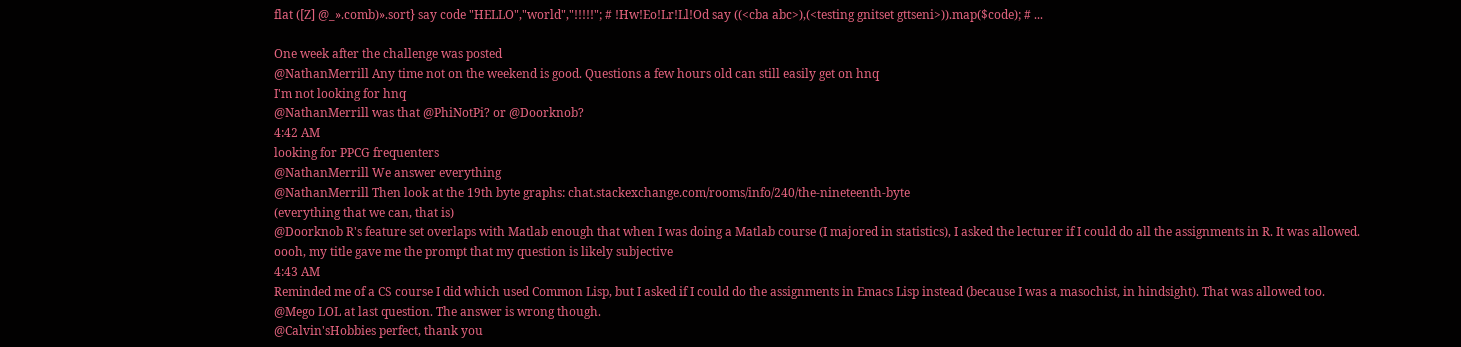flat ([Z] @_».comb)».sort} say code "HELLO","world","!!!!!"; # !Hw!Eo!Lr!Ll!Od say ((<cba abc>),(<testing gnitset gttseni>)).map($code); # ...

One week after the challenge was posted
@NathanMerrill Any time not on the weekend is good. Questions a few hours old can still easily get on hnq
I'm not looking for hnq
@NathanMerrill was that @PhiNotPi? or @Doorknob?
4:42 AM
looking for PPCG frequenters
@NathanMerrill We answer everything
@NathanMerrill Then look at the 19th byte graphs: chat.stackexchange.com/rooms/info/240/the-nineteenth-byte
(everything that we can, that is)
@Doorknob R's feature set overlaps with Matlab enough that when I was doing a Matlab course (I majored in statistics), I asked the lecturer if I could do all the assignments in R. It was allowed.
oooh, my title gave me the prompt that my question is likely subjective
4:43 AM
Reminded me of a CS course I did which used Common Lisp, but I asked if I could do the assignments in Emacs Lisp instead (because I was a masochist, in hindsight). That was allowed too.
@Mego LOL at last question. The answer is wrong though.
@Calvin'sHobbies perfect, thank you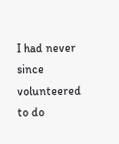I had never since volunteered to do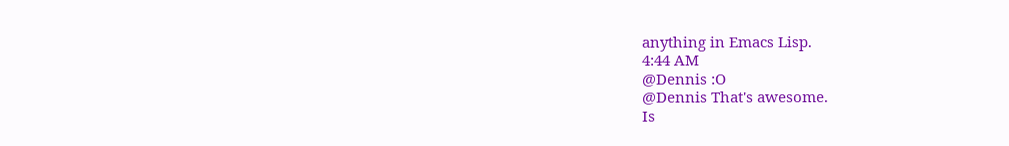anything in Emacs Lisp.
4:44 AM
@Dennis :O
@Dennis That's awesome.
Is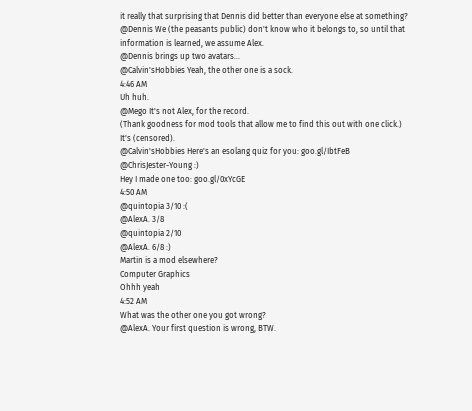it really that surprising that Dennis did better than everyone else at something?
@Dennis We (the peasants public) don't know who it belongs to, so until that information is learned, we assume Alex.
@Dennis brings up two avatars...
@Calvin'sHobbies Yeah, the other one is a sock.
4:46 AM
Uh huh.
@Mego It's not Alex, for the record.
(Thank goodness for mod tools that allow me to find this out with one click.)
It's (censored).
@Calvin'sHobbies Here's an esolang quiz for you: goo.gl/IbtFeB
@ChrisJester-Young :)
Hey I made one too: goo.gl/0xYcGE
4:50 AM
@quintopia 3/10 :(
@AlexA. 3/8
@quintopia 2/10
@AlexA. 6/8 :)
Martin is a mod elsewhere?
Computer Graphics
Ohhh yeah
4:52 AM
What was the other one you got wrong?
@AlexA. Your first question is wrong, BTW.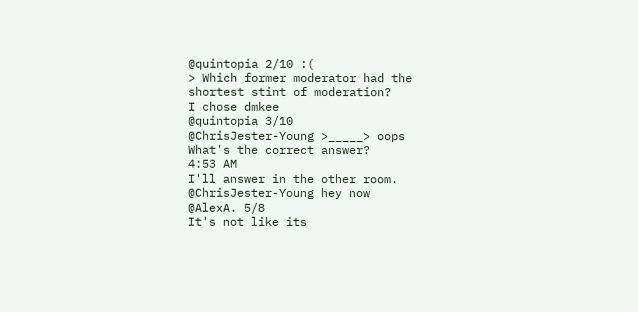@quintopia 2/10 :(
> Which former moderator had the shortest stint of moderation?
I chose dmkee
@quintopia 3/10
@ChrisJester-Young >_____> oops
What's the correct answer?
4:53 AM
I'll answer in the other room.
@ChrisJester-Young hey now
@AlexA. 5/8
It's not like its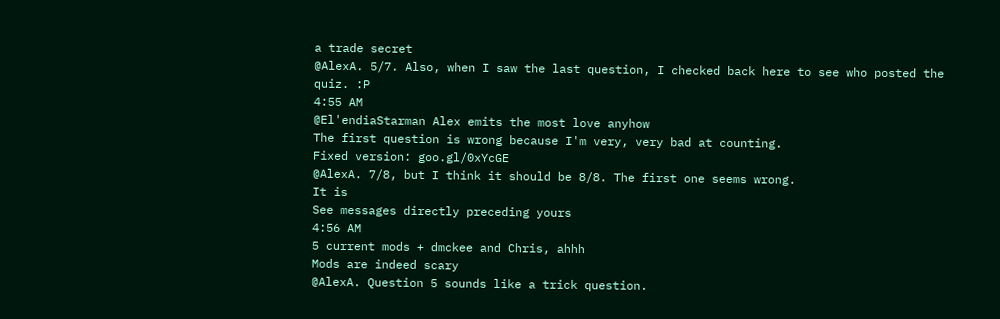a trade secret
@AlexA. 5/7. Also, when I saw the last question, I checked back here to see who posted the quiz. :P
4:55 AM
@El'endiaStarman Alex emits the most love anyhow
The first question is wrong because I'm very, very bad at counting.
Fixed version: goo.gl/0xYcGE
@AlexA. 7/8, but I think it should be 8/8. The first one seems wrong.
It is
See messages directly preceding yours
4:56 AM
5 current mods + dmckee and Chris, ahhh
Mods are indeed scary
@AlexA. Question 5 sounds like a trick question.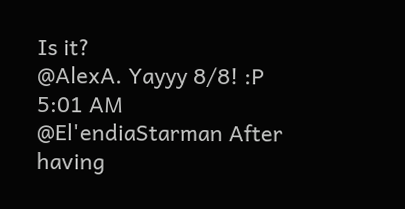Is it?
@AlexA. Yayyy 8/8! :P
5:01 AM
@El'endiaStarman After having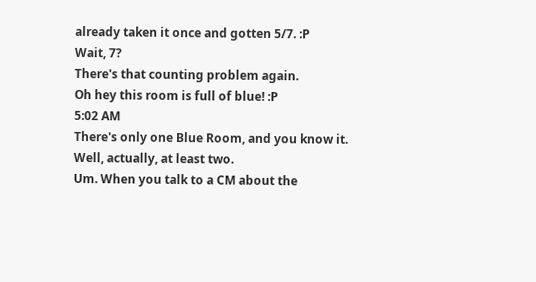already taken it once and gotten 5/7. :P
Wait, 7?
There's that counting problem again.
Oh hey this room is full of blue! :P
5:02 AM
There's only one Blue Room, and you know it.
Well, actually, at least two.
Um. When you talk to a CM about the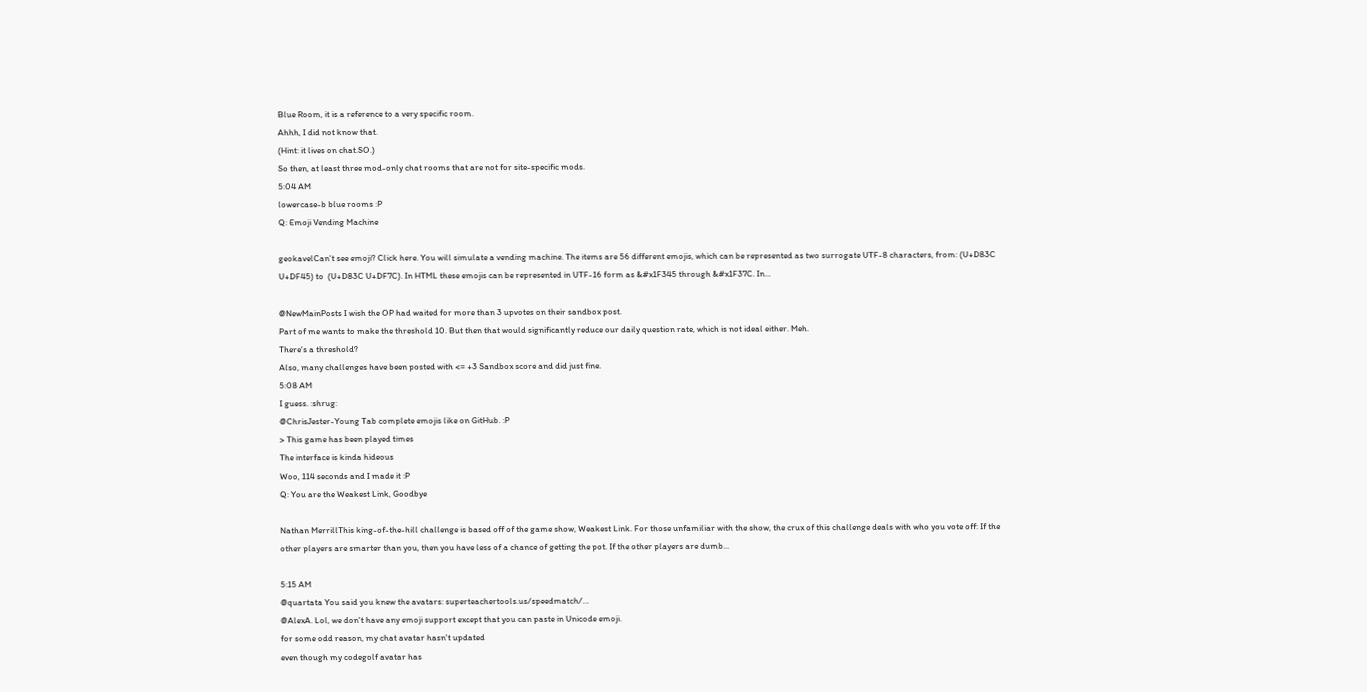Blue Room, it is a reference to a very specific room.
Ahhh, I did not know that.
(Hint: it lives on chat.SO.)
So then, at least three mod-only chat rooms that are not for site-specific mods.
5:04 AM
lowercase-b blue rooms :P
Q: Emoji Vending Machine

geokavelCan't see emoji? Click here. You will simulate a vending machine. The items are 56 different emojis, which can be represented as two surrogate UTF-8 characters, from: (U+D83C U+DF45) to  (U+D83C U+DF7C). In HTML these emojis can be represented in UTF-16 form as &#x1F345 through &#x1F37C. In...

@NewMainPosts I wish the OP had waited for more than 3 upvotes on their sandbox post.
Part of me wants to make the threshold 10. But then that would significantly reduce our daily question rate, which is not ideal either. Meh.
There's a threshold?
Also, many challenges have been posted with <= +3 Sandbox score and did just fine.
5:08 AM
I guess. :shrug:
@ChrisJester-Young Tab complete emojis like on GitHub. :P
> This game has been played times
The interface is kinda hideous
Woo, 114 seconds and I made it :P
Q: You are the Weakest Link, Goodbye

Nathan MerrillThis king-of-the-hill challenge is based off of the game show, Weakest Link. For those unfamiliar with the show, the crux of this challenge deals with who you vote off: If the other players are smarter than you, then you have less of a chance of getting the pot. If the other players are dumb...

5:15 AM
@quartata You said you knew the avatars: superteachertools.us/speedmatch/…
@AlexA. Lol, we don't have any emoji support except that you can paste in Unicode emoji.
for some odd reason, my chat avatar hasn't updated
even though my codegolf avatar has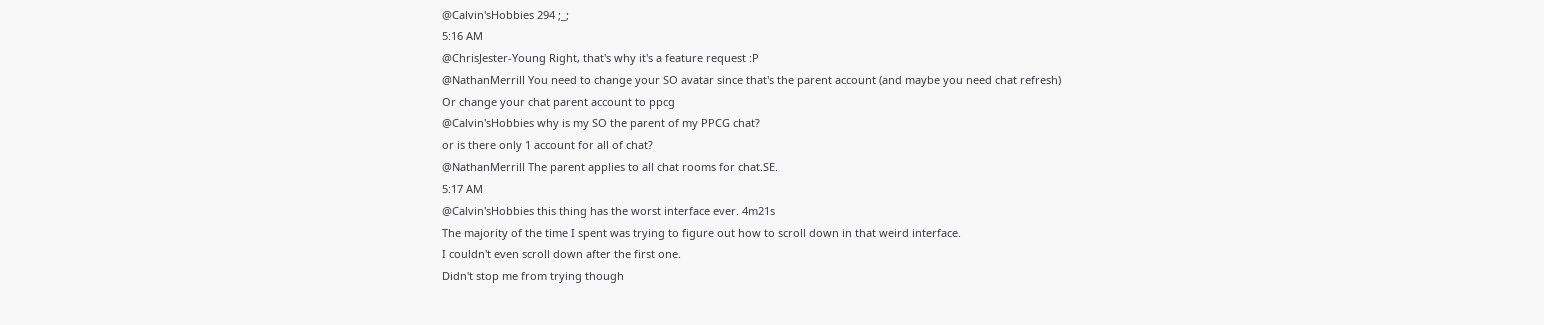@Calvin'sHobbies 294 ;_;
5:16 AM
@ChrisJester-Young Right, that's why it's a feature request :P
@NathanMerrill You need to change your SO avatar since that's the parent account (and maybe you need chat refresh)
Or change your chat parent account to ppcg
@Calvin'sHobbies why is my SO the parent of my PPCG chat?
or is there only 1 account for all of chat?
@NathanMerrill The parent applies to all chat rooms for chat.SE.
5:17 AM
@Calvin'sHobbies this thing has the worst interface ever. 4m21s
The majority of the time I spent was trying to figure out how to scroll down in that weird interface.
I couldn't even scroll down after the first one.
Didn't stop me from trying though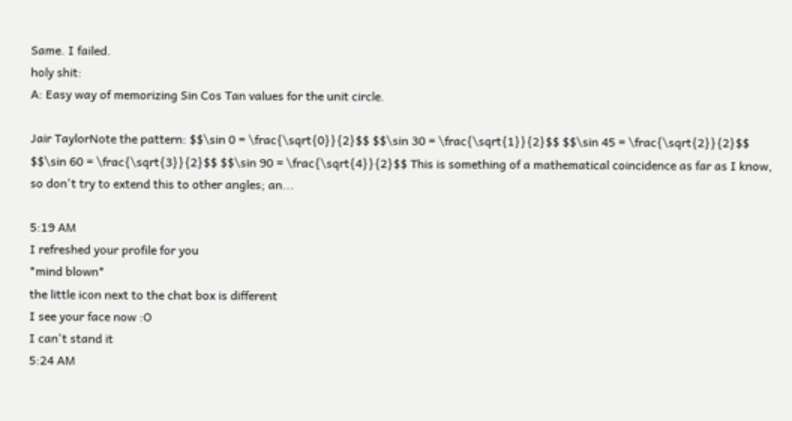Same. I failed.
holy shit:
A: Easy way of memorizing Sin Cos Tan values for the unit circle.

Jair TaylorNote the pattern: $$\sin 0 = \frac{\sqrt{0}}{2}$$ $$\sin 30 = \frac{\sqrt{1}}{2}$$ $$\sin 45 = \frac{\sqrt{2}}{2}$$ $$\sin 60 = \frac{\sqrt{3}}{2}$$ $$\sin 90 = \frac{\sqrt{4}}{2}$$ This is something of a mathematical coincidence as far as I know, so don't try to extend this to other angles; an...

5:19 AM
I refreshed your profile for you
*mind blown*
the little icon next to the chat box is different
I see your face now :O
I can't stand it
5:24 AM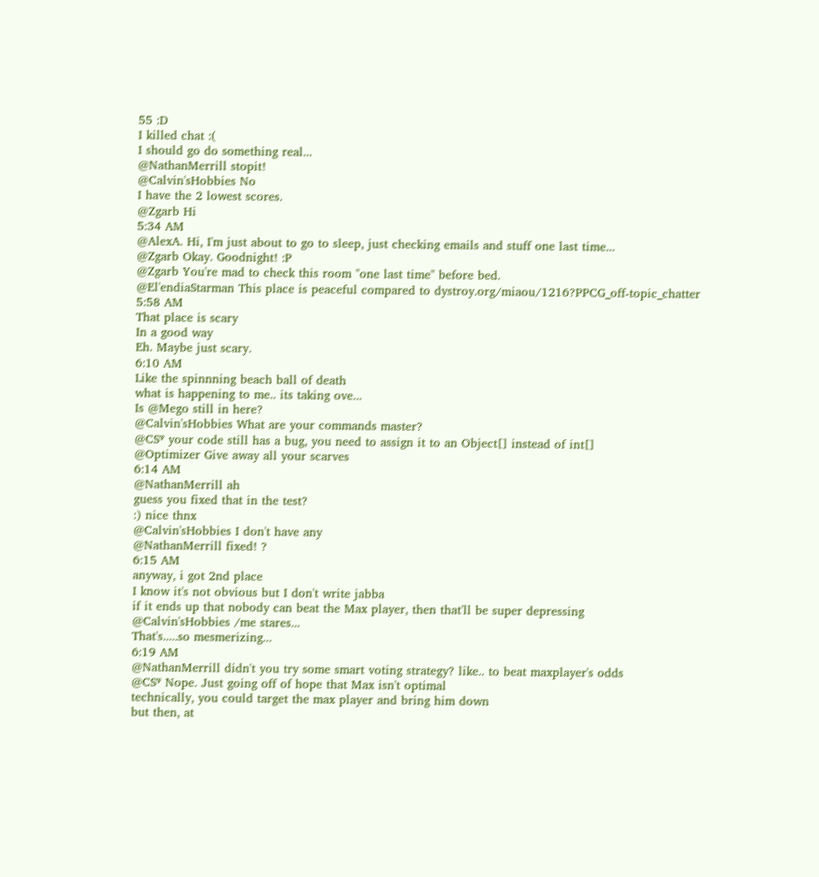55 :D
I killed chat :(
I should go do something real...
@NathanMerrill stopit!
@Calvin'sHobbies No
I have the 2 lowest scores.
@Zgarb Hi
5:34 AM
@AlexA. Hi, I'm just about to go to sleep, just checking emails and stuff one last time...
@Zgarb Okay. Goodnight! :P
@Zgarb You're mad to check this room "one last time" before bed.
@El'endiaStarman This place is peaceful compared to dystroy.org/miaou/1216?PPCG_off-topic_chatter
5:58 AM
That place is scary
In a good way
Eh. Maybe just scary.
6:10 AM
Like the spinnning beach ball of death
what is happening to me.. its taking ove...
Is @Mego still in here?
@Calvin'sHobbies What are your commands master?
@CSᵠ your code still has a bug, you need to assign it to an Object[] instead of int[]
@Optimizer Give away all your scarves
6:14 AM
@NathanMerrill ah
guess you fixed that in the test?
:) nice thnx
@Calvin'sHobbies I don't have any
@NathanMerrill fixed! ?
6:15 AM
anyway, i got 2nd place
I know it's not obvious but I don't write jabba
if it ends up that nobody can beat the Max player, then that'll be super depressing
@Calvin'sHobbies /me stares...
That's.....so mesmerizing...
6:19 AM
@NathanMerrill didn't you try some smart voting strategy? like.. to beat maxplayer's odds
@CSᵠ Nope. Just going off of hope that Max isn't optimal
technically, you could target the max player and bring him down
but then, at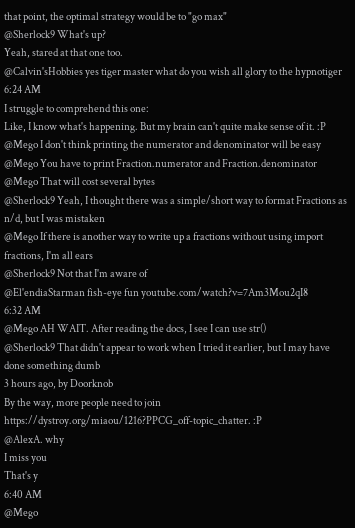that point, the optimal strategy would be to "go max"
@Sherlock9 What's up?
Yeah, stared at that one too.
@Calvin'sHobbies yes tiger master what do you wish all glory to the hypnotiger
6:24 AM
I struggle to comprehend this one:
Like, I know what's happening. But my brain can't quite make sense of it. :P
@Mego I don't think printing the numerator and denominator will be easy
@Mego You have to print Fraction.numerator and Fraction.denominator
@Mego That will cost several bytes
@Sherlock9 Yeah, I thought there was a simple/short way to format Fractions as n/d, but I was mistaken
@Mego If there is another way to write up a fractions without using import fractions, I'm all ears
@Sherlock9 Not that I'm aware of
@El'endiaStarman fish-eye fun youtube.com/watch?v=7Am3Mou2qI8
6:32 AM
@Mego AH WAIT. After reading the docs, I see I can use str()
@Sherlock9 That didn't appear to work when I tried it earlier, but I may have done something dumb
3 hours ago, by Doorknob
By the way, more people need to join https://dystroy.org/miaou/1216?PPCG_off-topic_chatter. :P
@AlexA. why
I miss you
That's y
6:40 AM
@Mego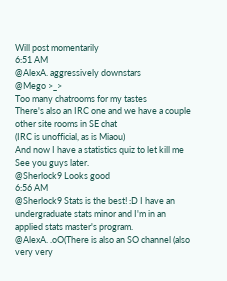Will post momentarily
6:51 AM
@AlexA. aggressively downstars
@Mego >_>
Too many chatrooms for my tastes
There's also an IRC one and we have a couple other site rooms in SE chat
(IRC is unofficial, as is Miaou)
And now I have a statistics quiz to let kill me
See you guys later.
@Sherlock9 Looks good
6:56 AM
@Sherlock9 Stats is the best! :D I have an undergraduate stats minor and I'm in an applied stats master's program.
@AlexA. .oO(There is also an SO channel (also very very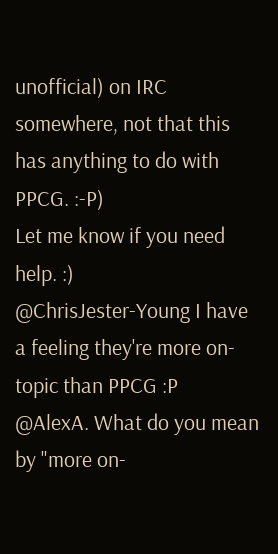unofficial) on IRC somewhere, not that this has anything to do with PPCG. :-P)
Let me know if you need help. :)
@ChrisJester-Young I have a feeling they're more on-topic than PPCG :P
@AlexA. What do you mean by "more on-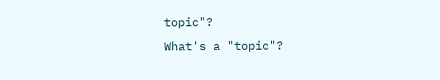topic"?
What's a "topic"?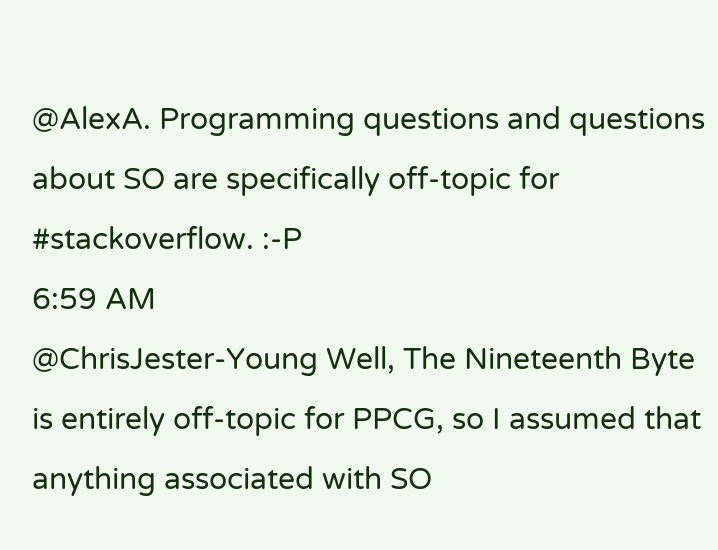@AlexA. Programming questions and questions about SO are specifically off-topic for #stackoverflow. :-P
6:59 AM
@ChrisJester-Young Well, The Nineteenth Byte is entirely off-topic for PPCG, so I assumed that anything associated with SO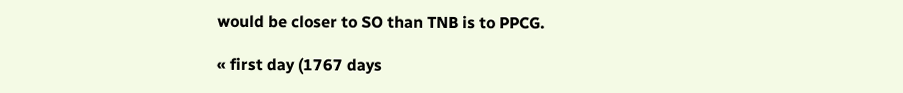would be closer to SO than TNB is to PPCG.

« first day (1767 days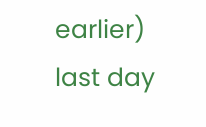earlier)      last day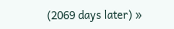(2069 days later) »